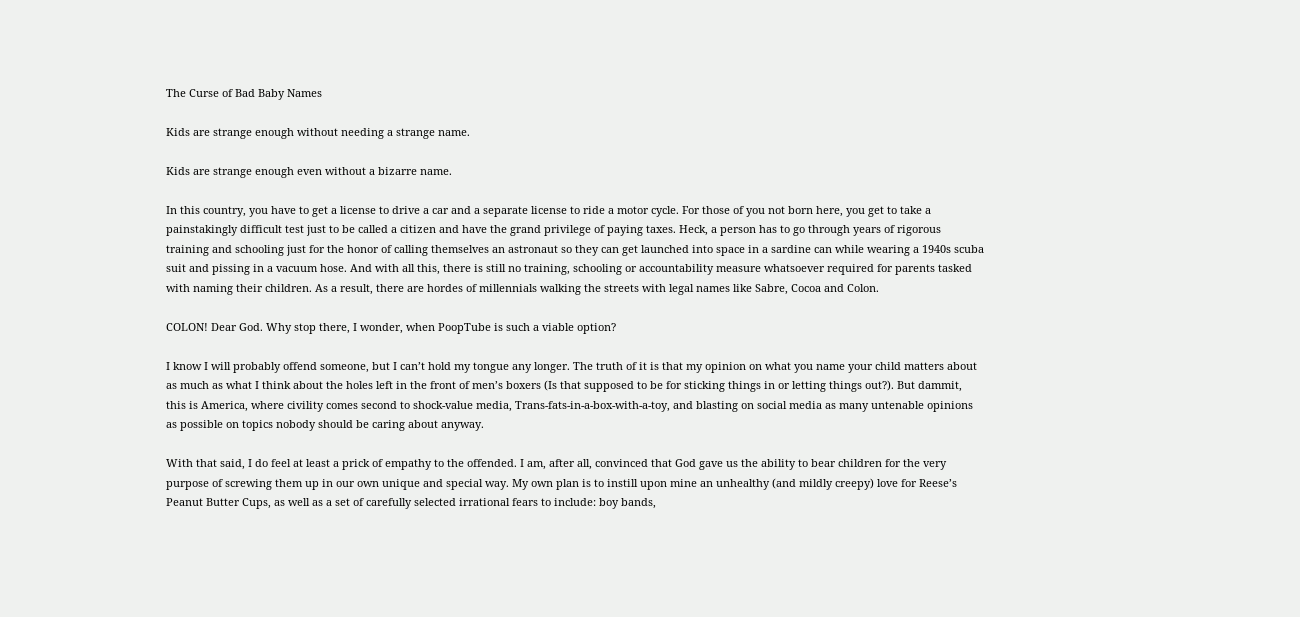The Curse of Bad Baby Names

Kids are strange enough without needing a strange name.

Kids are strange enough even without a bizarre name.

In this country, you have to get a license to drive a car and a separate license to ride a motor cycle. For those of you not born here, you get to take a painstakingly difficult test just to be called a citizen and have the grand privilege of paying taxes. Heck, a person has to go through years of rigorous training and schooling just for the honor of calling themselves an astronaut so they can get launched into space in a sardine can while wearing a 1940s scuba suit and pissing in a vacuum hose. And with all this, there is still no training, schooling or accountability measure whatsoever required for parents tasked with naming their children. As a result, there are hordes of millennials walking the streets with legal names like Sabre, Cocoa and Colon.

COLON! Dear God. Why stop there, I wonder, when PoopTube is such a viable option?

I know I will probably offend someone, but I can’t hold my tongue any longer. The truth of it is that my opinion on what you name your child matters about as much as what I think about the holes left in the front of men’s boxers (Is that supposed to be for sticking things in or letting things out?). But dammit, this is America, where civility comes second to shock-value media, Trans-fats-in-a-box-with-a-toy, and blasting on social media as many untenable opinions as possible on topics nobody should be caring about anyway.

With that said, I do feel at least a prick of empathy to the offended. I am, after all, convinced that God gave us the ability to bear children for the very purpose of screwing them up in our own unique and special way. My own plan is to instill upon mine an unhealthy (and mildly creepy) love for Reese’s Peanut Butter Cups, as well as a set of carefully selected irrational fears to include: boy bands,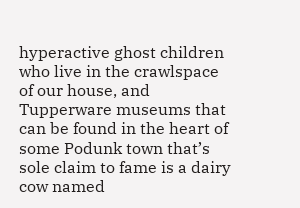hyperactive ghost children who live in the crawlspace of our house, and Tupperware museums that can be found in the heart of some Podunk town that’s sole claim to fame is a dairy cow named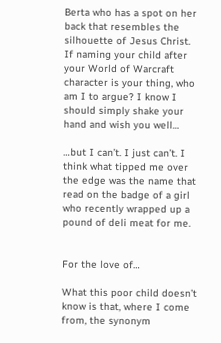Berta who has a spot on her back that resembles the silhouette of Jesus Christ. If naming your child after your World of Warcraft character is your thing, who am I to argue? I know I should simply shake your hand and wish you well…

…but I can’t. I just can’t. I think what tipped me over the edge was the name that read on the badge of a girl who recently wrapped up a pound of deli meat for me.


For the love of…

What this poor child doesn’t know is that, where I come from, the synonym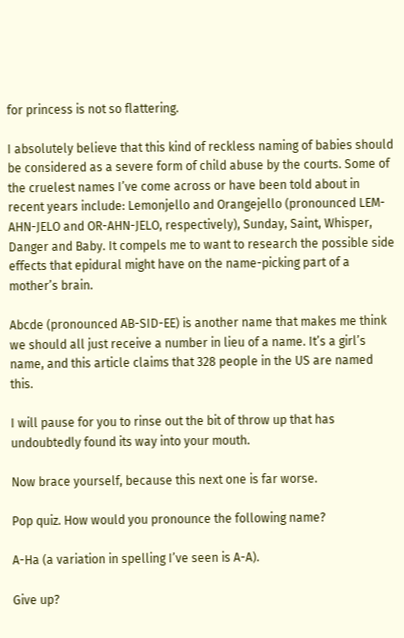for princess is not so flattering.

I absolutely believe that this kind of reckless naming of babies should be considered as a severe form of child abuse by the courts. Some of the cruelest names I’ve come across or have been told about in recent years include: Lemonjello and Orangejello (pronounced LEM-AHN-JELO and OR-AHN-JELO, respectively), Sunday, Saint, Whisper, Danger and Baby. It compels me to want to research the possible side effects that epidural might have on the name-picking part of a mother’s brain.

Abcde (pronounced AB-SID-EE) is another name that makes me think we should all just receive a number in lieu of a name. It’s a girl’s name, and this article claims that 328 people in the US are named this.

I will pause for you to rinse out the bit of throw up that has undoubtedly found its way into your mouth.

Now brace yourself, because this next one is far worse.

Pop quiz. How would you pronounce the following name?

A-Ha (a variation in spelling I’ve seen is A-A).

Give up?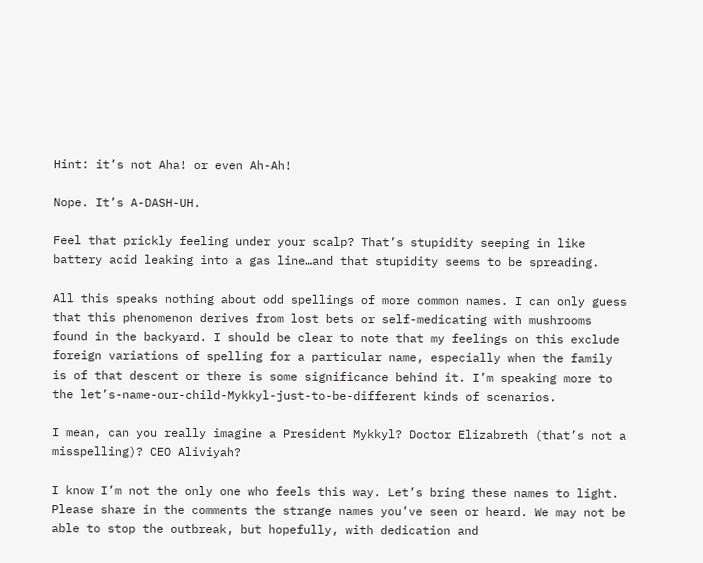Hint: it’s not Aha! or even Ah-Ah!

Nope. It’s A-DASH-UH.

Feel that prickly feeling under your scalp? That’s stupidity seeping in like battery acid leaking into a gas line…and that stupidity seems to be spreading.

All this speaks nothing about odd spellings of more common names. I can only guess that this phenomenon derives from lost bets or self-medicating with mushrooms found in the backyard. I should be clear to note that my feelings on this exclude foreign variations of spelling for a particular name, especially when the family is of that descent or there is some significance behind it. I’m speaking more to the let’s-name-our-child-Mykkyl-just-to-be-different kinds of scenarios.

I mean, can you really imagine a President Mykkyl? Doctor Elizabreth (that’s not a misspelling)? CEO Aliviyah?

I know I’m not the only one who feels this way. Let’s bring these names to light. Please share in the comments the strange names you’ve seen or heard. We may not be able to stop the outbreak, but hopefully, with dedication and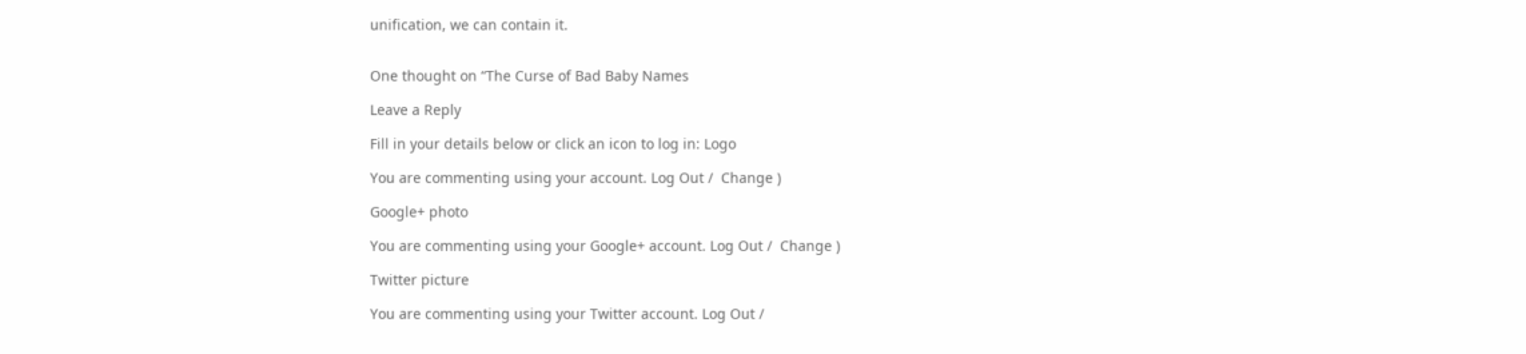unification, we can contain it.


One thought on “The Curse of Bad Baby Names

Leave a Reply

Fill in your details below or click an icon to log in: Logo

You are commenting using your account. Log Out /  Change )

Google+ photo

You are commenting using your Google+ account. Log Out /  Change )

Twitter picture

You are commenting using your Twitter account. Log Out /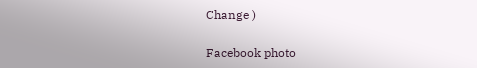Change )

Facebook photo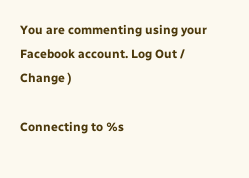You are commenting using your Facebook account. Log Out /  Change )

Connecting to %s